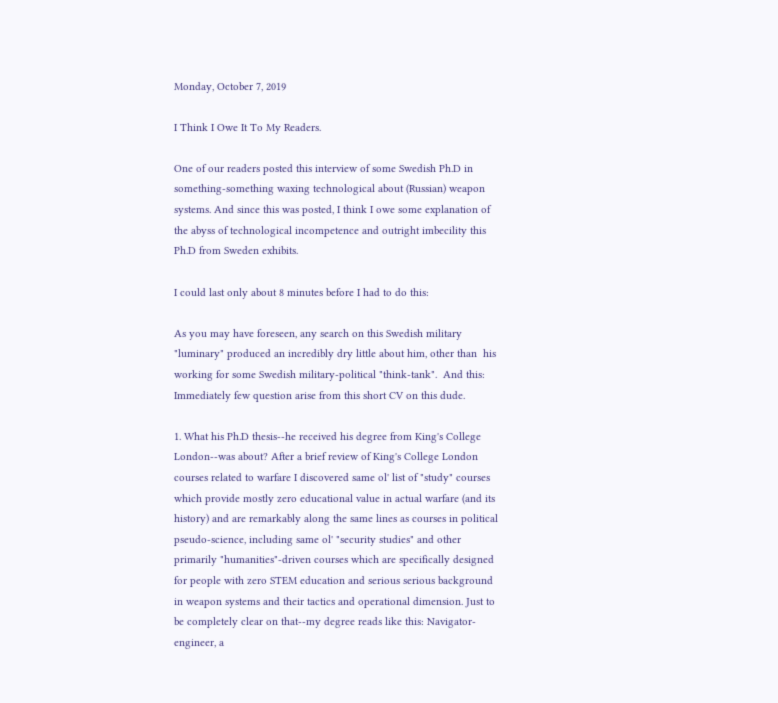Monday, October 7, 2019

I Think I Owe It To My Readers.

One of our readers posted this interview of some Swedish Ph.D in something-something waxing technological about (Russian) weapon systems. And since this was posted, I think I owe some explanation of the abyss of technological incompetence and outright imbecility this Ph.D from Sweden exhibits.

I could last only about 8 minutes before I had to do this:

As you may have foreseen, any search on this Swedish military "luminary" produced an incredibly dry little about him, other than  his working for some Swedish military-political "think-tank".  And this:
Immediately few question arise from this short CV on this dude.

1. What his Ph.D thesis--he received his degree from King's College London--was about? After a brief review of King's College London courses related to warfare I discovered same ol' list of "study" courses which provide mostly zero educational value in actual warfare (and its history) and are remarkably along the same lines as courses in political pseudo-science, including same ol' "security studies" and other primarily "humanities"-driven courses which are specifically designed for people with zero STEM education and serious serious background in weapon systems and their tactics and operational dimension. Just to be completely clear on that--my degree reads like this: Navigator-engineer, a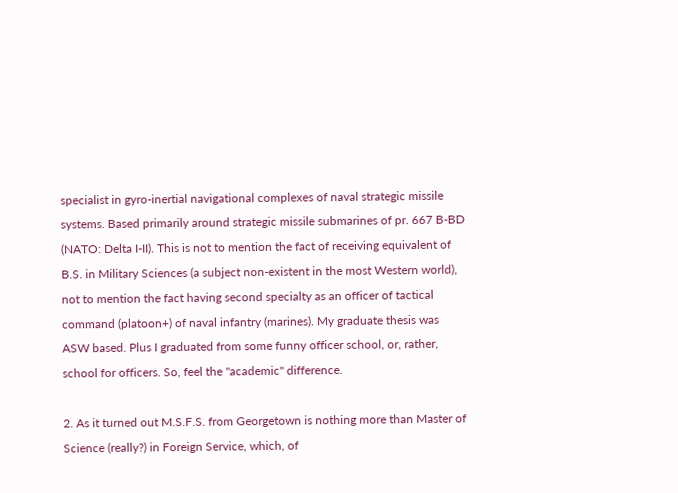specialist in gyro-inertial navigational complexes of naval strategic missile systems. Based primarily around strategic missile submarines of pr. 667 B-BD (NATO: Delta I-II). This is not to mention the fact of receiving equivalent of B.S. in Military Sciences (a subject non-existent in the most Western world), not to mention the fact having second specialty as an officer of tactical command (platoon+) of naval infantry (marines). My graduate thesis was ASW based. Plus I graduated from some funny officer school, or, rather, school for officers. So, feel the "academic" difference.

2. As it turned out M.S.F.S. from Georgetown is nothing more than Master of Science (really?) in Foreign Service, which, of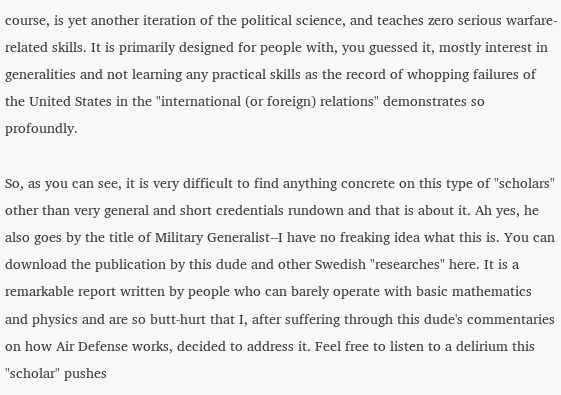course, is yet another iteration of the political science, and teaches zero serious warfare-related skills. It is primarily designed for people with, you guessed it, mostly interest in generalities and not learning any practical skills as the record of whopping failures of the United States in the "international (or foreign) relations" demonstrates so profoundly.

So, as you can see, it is very difficult to find anything concrete on this type of "scholars" other than very general and short credentials rundown and that is about it. Ah yes, he also goes by the title of Military Generalist--I have no freaking idea what this is. You can download the publication by this dude and other Swedish "researches" here. It is a remarkable report written by people who can barely operate with basic mathematics and physics and are so butt-hurt that I, after suffering through this dude's commentaries on how Air Defense works, decided to address it. Feel free to listen to a delirium this "scholar" pushes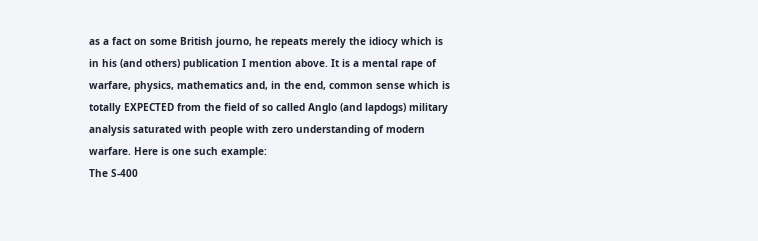as a fact on some British journo, he repeats merely the idiocy which is in his (and others) publication I mention above. It is a mental rape of warfare, physics, mathematics and, in the end, common sense which is totally EXPECTED from the field of so called Anglo (and lapdogs) military analysis saturated with people with zero understanding of modern warfare. Here is one such example:
The S-400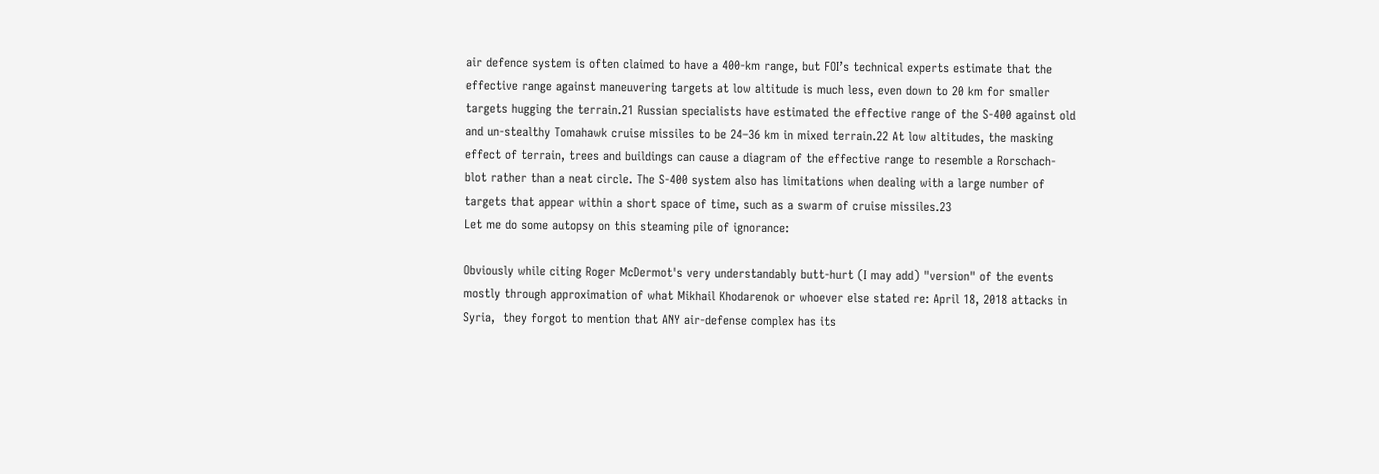air defence system is often claimed to have a 400-km range, but FOI’s technical experts estimate that the effective range against maneuvering targets at low altitude is much less, even down to 20 km for smaller targets hugging the terrain.21 Russian specialists have estimated the effective range of the S-400 against old and un-stealthy Tomahawk cruise missiles to be 24–36 km in mixed terrain.22 At low altitudes, the masking effect of terrain, trees and buildings can cause a diagram of the effective range to resemble a Rorschach-blot rather than a neat circle. The S-400 system also has limitations when dealing with a large number of targets that appear within a short space of time, such as a swarm of cruise missiles.23
Let me do some autopsy on this steaming pile of ignorance:

Obviously while citing Roger McDermot's very understandably butt-hurt (I may add) "version" of the events mostly through approximation of what Mikhail Khodarenok or whoever else stated re: April 18, 2018 attacks in Syria,  they forgot to mention that ANY air-defense complex has its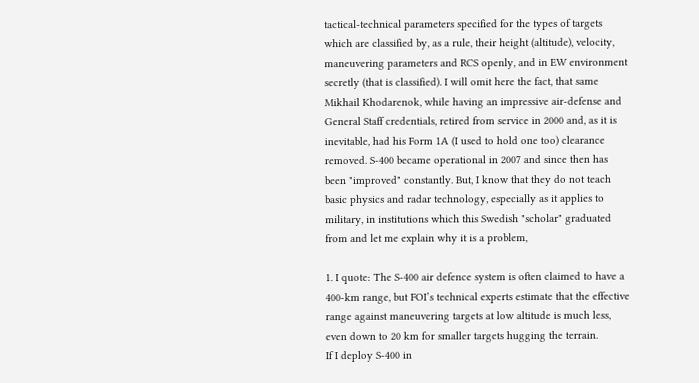tactical-technical parameters specified for the types of targets which are classified by, as a rule, their height (altitude), velocity, maneuvering parameters and RCS openly, and in EW environment secretly (that is classified). I will omit here the fact, that same Mikhail Khodarenok, while having an impressive air-defense and General Staff credentials, retired from service in 2000 and, as it is inevitable, had his Form 1A (I used to hold one too) clearance removed. S-400 became operational in 2007 and since then has been "improved" constantly. But, I know that they do not teach basic physics and radar technology, especially as it applies to military, in institutions which this Swedish "scholar" graduated from and let me explain why it is a problem,

1. I quote: The S-400 air defence system is often claimed to have a 400-km range, but FOI’s technical experts estimate that the effective range against maneuvering targets at low altitude is much less, even down to 20 km for smaller targets hugging the terrain.
If I deploy S-400 in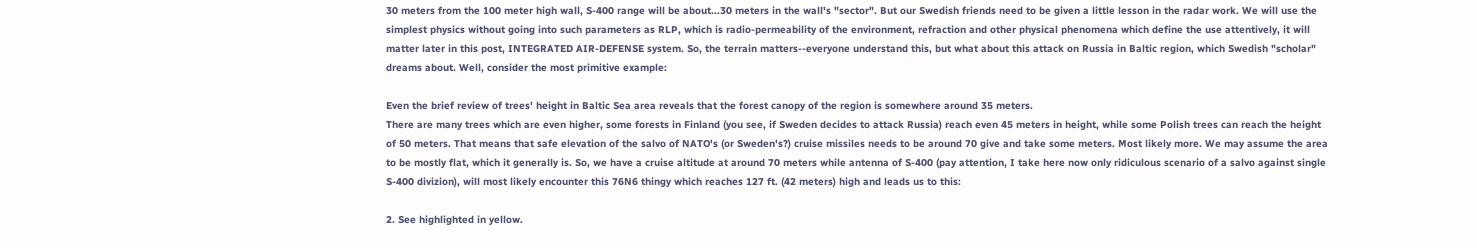30 meters from the 100 meter high wall, S-400 range will be about...30 meters in the wall's "sector". But our Swedish friends need to be given a little lesson in the radar work. We will use the simplest physics without going into such parameters as RLP, which is radio-permeability of the environment, refraction and other physical phenomena which define the use attentively, it will matter later in this post, INTEGRATED AIR-DEFENSE system. So, the terrain matters--everyone understand this, but what about this attack on Russia in Baltic region, which Swedish "scholar" dreams about. Well, consider the most primitive example:

Even the brief review of trees' height in Baltic Sea area reveals that the forest canopy of the region is somewhere around 35 meters.
There are many trees which are even higher, some forests in Finland (you see, if Sweden decides to attack Russia) reach even 45 meters in height, while some Polish trees can reach the height of 50 meters. That means that safe elevation of the salvo of NATO's (or Sweden's?) cruise missiles needs to be around 70 give and take some meters. Most likely more. We may assume the area to be mostly flat, which it generally is. So, we have a cruise altitude at around 70 meters while antenna of S-400 (pay attention, I take here now only ridiculous scenario of a salvo against single S-400 divizion), will most likely encounter this 76N6 thingy which reaches 127 ft. (42 meters) high and leads us to this:

2. See highlighted in yellow.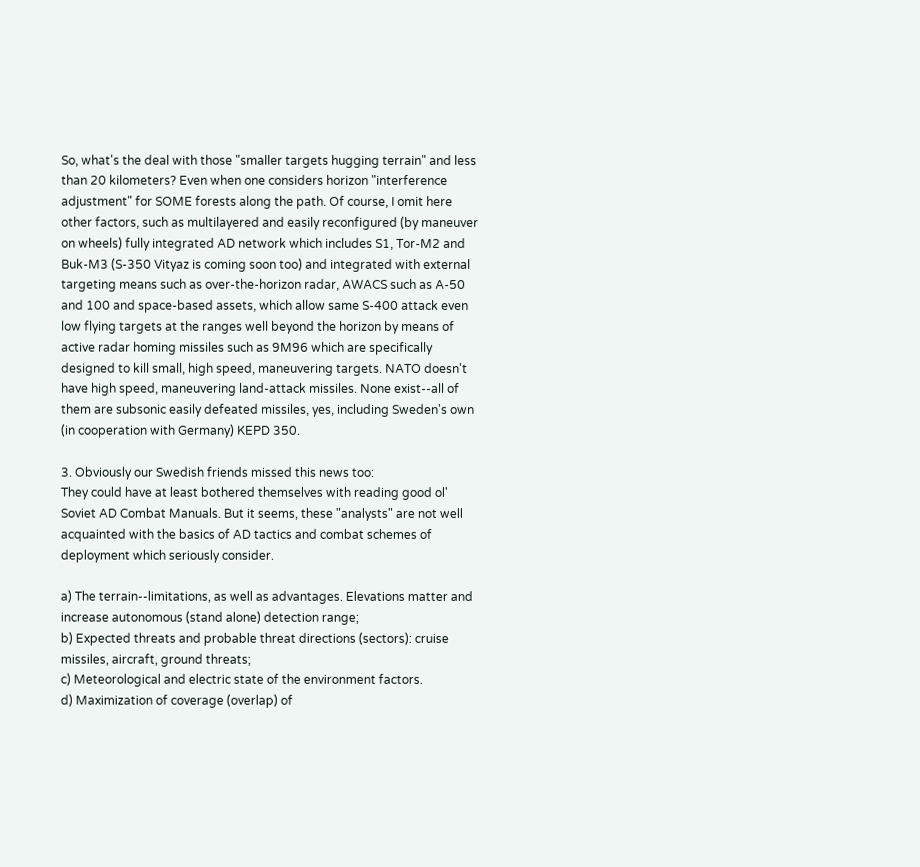So, what's the deal with those "smaller targets hugging terrain" and less than 20 kilometers? Even when one considers horizon "interference adjustment" for SOME forests along the path. Of course, I omit here other factors, such as multilayered and easily reconfigured (by maneuver on wheels) fully integrated AD network which includes S1, Tor-M2 and Buk-M3 (S-350 Vityaz is coming soon too) and integrated with external targeting means such as over-the-horizon radar, AWACS such as A-50 and 100 and space-based assets, which allow same S-400 attack even low flying targets at the ranges well beyond the horizon by means of active radar homing missiles such as 9M96 which are specifically designed to kill small, high speed, maneuvering targets. NATO doesn't have high speed, maneuvering land-attack missiles. None exist--all of them are subsonic easily defeated missiles, yes, including Sweden's own (in cooperation with Germany) KEPD 350.

3. Obviously our Swedish friends missed this news too:
They could have at least bothered themselves with reading good ol' Soviet AD Combat Manuals. But it seems, these "analysts" are not well acquainted with the basics of AD tactics and combat schemes of deployment which seriously consider.

a) The terrain--limitations, as well as advantages. Elevations matter and increase autonomous (stand alone) detection range;
b) Expected threats and probable threat directions (sectors): cruise missiles, aircraft, ground threats;
c) Meteorological and electric state of the environment factors.
d) Maximization of coverage (overlap) of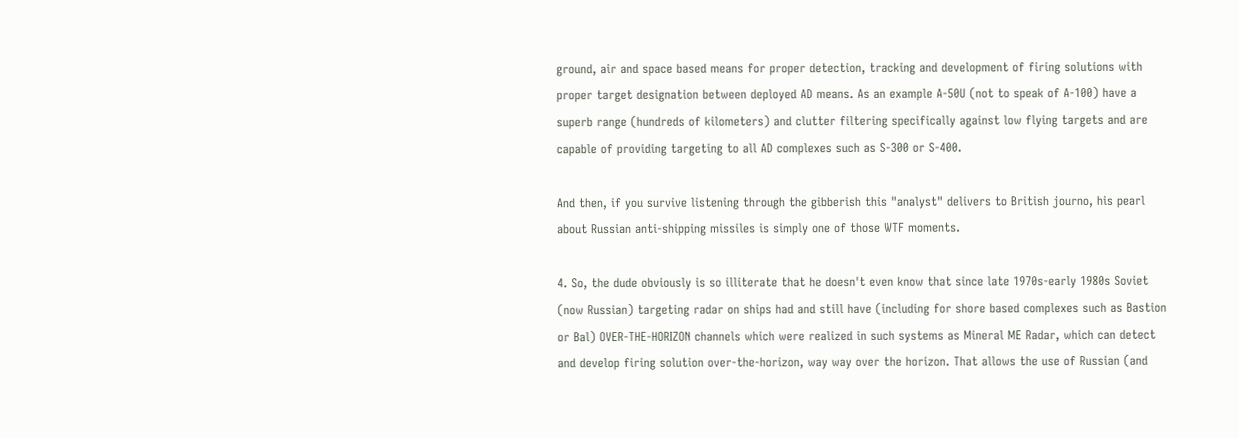ground, air and space based means for proper detection, tracking and development of firing solutions with proper target designation between deployed AD means. As an example A-50U (not to speak of A-100) have a superb range (hundreds of kilometers) and clutter filtering specifically against low flying targets and are capable of providing targeting to all AD complexes such as S-300 or S-400.

And then, if you survive listening through the gibberish this "analyst" delivers to British journo, his pearl about Russian anti-shipping missiles is simply one of those WTF moments.

4. So, the dude obviously is so illiterate that he doesn't even know that since late 1970s-early 1980s Soviet (now Russian) targeting radar on ships had and still have (including for shore based complexes such as Bastion or Bal) OVER-THE-HORIZON channels which were realized in such systems as Mineral ME Radar, which can detect and develop firing solution over-the-horizon, way way over the horizon. That allows the use of Russian (and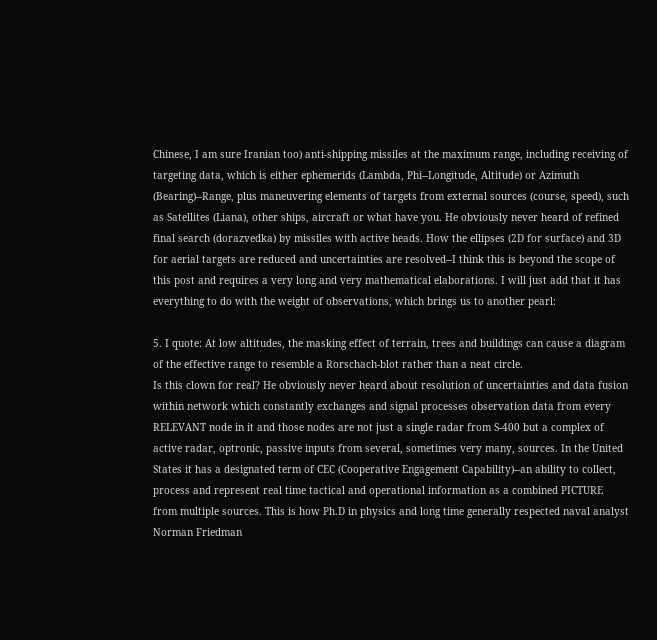Chinese, I am sure Iranian too) anti-shipping missiles at the maximum range, including receiving of targeting data, which is either ephemerids (Lambda, Phi--Longitude, Altitude) or Azimuth (Bearing)--Range, plus maneuvering elements of targets from external sources (course, speed), such as Satellites (Liana), other ships, aircraft or what have you. He obviously never heard of refined final search (dorazvedka) by missiles with active heads. How the ellipses (2D for surface) and 3D for aerial targets are reduced and uncertainties are resolved--I think this is beyond the scope of this post and requires a very long and very mathematical elaborations. I will just add that it has everything to do with the weight of observations, which brings us to another pearl:

5. I quote: At low altitudes, the masking effect of terrain, trees and buildings can cause a diagram of the effective range to resemble a Rorschach-blot rather than a neat circle.
Is this clown for real? He obviously never heard about resolution of uncertainties and data fusion within network which constantly exchanges and signal processes observation data from every RELEVANT node in it and those nodes are not just a single radar from S-400 but a complex of active radar, optronic, passive inputs from several, sometimes very many, sources. In the United States it has a designated term of CEC (Cooperative Engagement Capability)--an ability to collect, process and represent real time tactical and operational information as a combined PICTURE from multiple sources. This is how Ph.D in physics and long time generally respected naval analyst Norman Friedman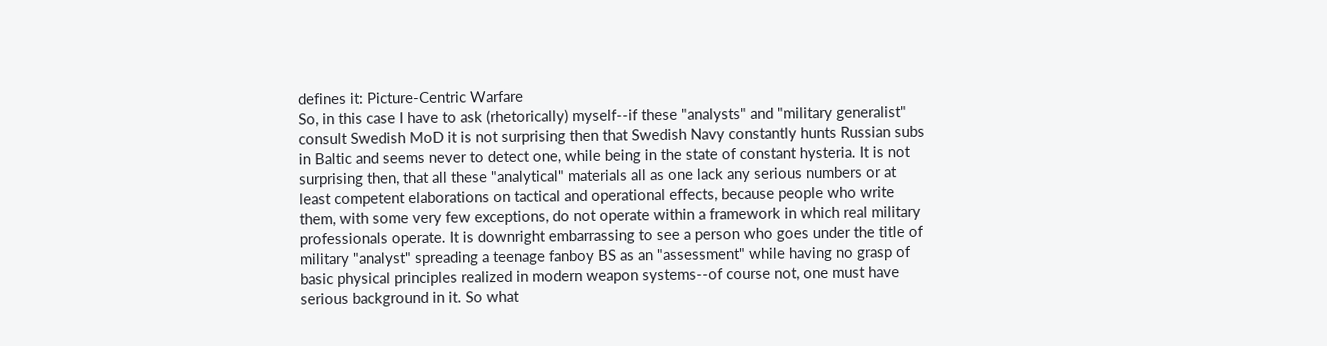defines it: Picture-Centric Warfare
So, in this case I have to ask (rhetorically) myself--if these "analysts" and "military generalist" consult Swedish MoD it is not surprising then that Swedish Navy constantly hunts Russian subs in Baltic and seems never to detect one, while being in the state of constant hysteria. It is not surprising then, that all these "analytical" materials all as one lack any serious numbers or at least competent elaborations on tactical and operational effects, because people who write them, with some very few exceptions, do not operate within a framework in which real military professionals operate. It is downright embarrassing to see a person who goes under the title of military "analyst" spreading a teenage fanboy BS as an "assessment" while having no grasp of basic physical principles realized in modern weapon systems--of course not, one must have serious background in it. So what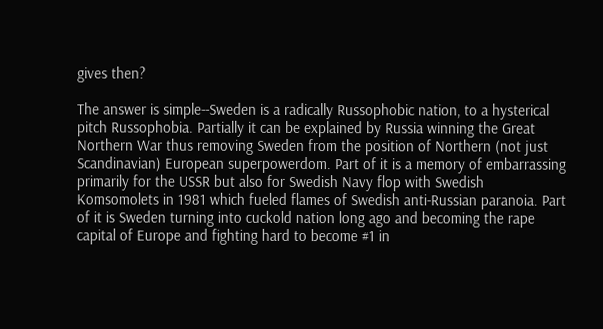gives then?

The answer is simple--Sweden is a radically Russophobic nation, to a hysterical pitch Russophobia. Partially it can be explained by Russia winning the Great Northern War thus removing Sweden from the position of Northern (not just Scandinavian) European superpowerdom. Part of it is a memory of embarrassing primarily for the USSR but also for Swedish Navy flop with Swedish Komsomolets in 1981 which fueled flames of Swedish anti-Russian paranoia. Part of it is Sweden turning into cuckold nation long ago and becoming the rape capital of Europe and fighting hard to become #1 in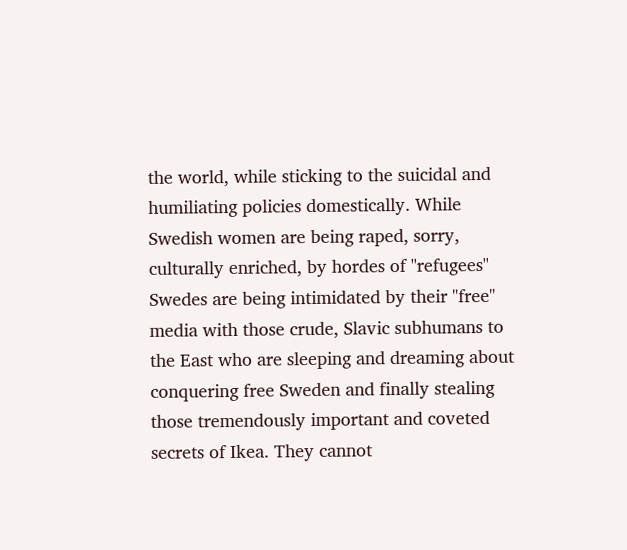the world, while sticking to the suicidal and humiliating policies domestically. While Swedish women are being raped, sorry, culturally enriched, by hordes of "refugees" Swedes are being intimidated by their "free" media with those crude, Slavic subhumans to the East who are sleeping and dreaming about conquering free Sweden and finally stealing those tremendously important and coveted secrets of Ikea. They cannot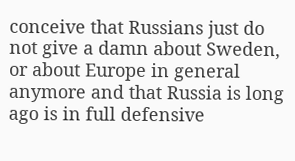conceive that Russians just do not give a damn about Sweden, or about Europe in general anymore and that Russia is long ago is in full defensive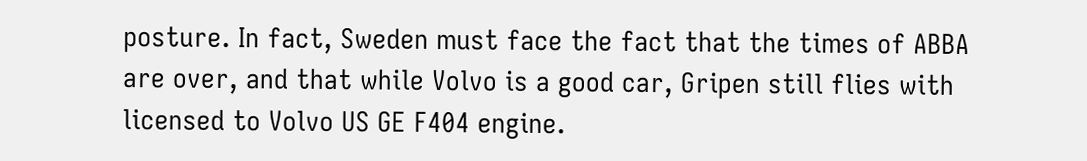posture. In fact, Sweden must face the fact that the times of ABBA are over, and that while Volvo is a good car, Gripen still flies with licensed to Volvo US GE F404 engine.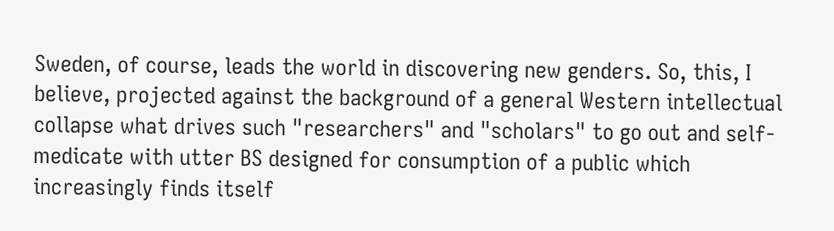Sweden, of course, leads the world in discovering new genders. So, this, I believe, projected against the background of a general Western intellectual collapse what drives such "researchers" and "scholars" to go out and self-medicate with utter BS designed for consumption of a public which increasingly finds itself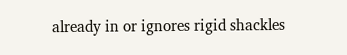already in or ignores rigid shackles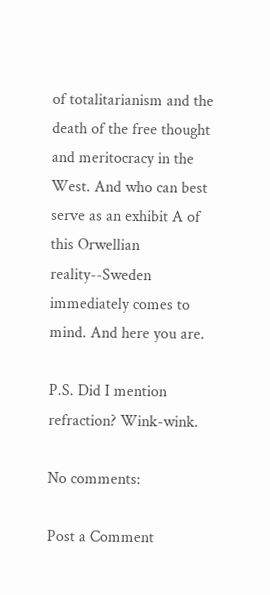of totalitarianism and the death of the free thought and meritocracy in the West. And who can best serve as an exhibit A of this Orwellian reality--Sweden immediately comes to mind. And here you are.

P.S. Did I mention refraction? Wink-wink.

No comments:

Post a Comment